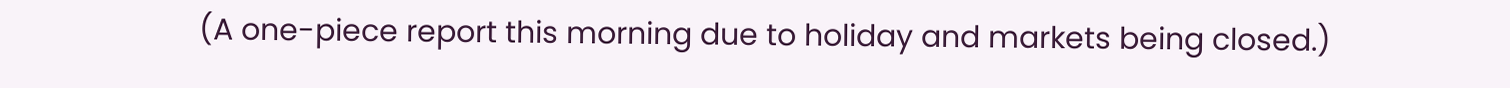(A one-piece report this morning due to holiday and markets being closed.)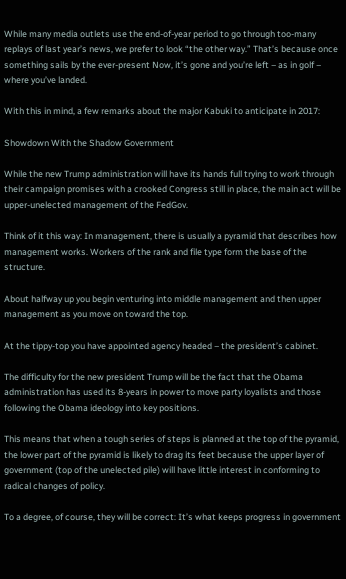While many media outlets use the end-of-year period to go through too-many replays of last year’s news, we prefer to look “the other way.” That’s because once something sails by the ever-present Now, it’s gone and you’re left – as in golf – where you’ve landed.

With this in mind, a few remarks about the major Kabuki to anticipate in 2017:

Showdown With the Shadow Government

While the new Trump administration will have its hands full trying to work through their campaign promises with a crooked Congress still in place, the main act will be upper-unelected management of the FedGov.

Think of it this way: In management, there is usually a pyramid that describes how management works. Workers of the rank and file type form the base of the structure.

About halfway up you begin venturing into middle management and then upper management as you move on toward the top.

At the tippy-top you have appointed agency headed – the president’s cabinet.

The difficulty for the new president Trump will be the fact that the Obama administration has used its 8-years in power to move party loyalists and those following the Obama ideology into key positions.

This means that when a tough series of steps is planned at the top of the pyramid, the lower part of the pyramid is likely to drag its feet because the upper layer of government (top of the unelected pile) will have little interest in conforming to radical changes of policy.

To a degree, of course, they will be correct: It’s what keeps progress in government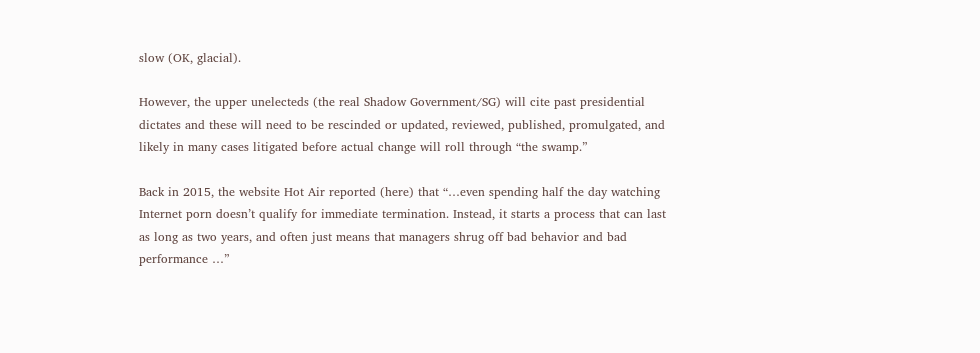slow (OK, glacial).

However, the upper unelecteds (the real Shadow Government/SG) will cite past presidential dictates and these will need to be rescinded or updated, reviewed, published, promulgated, and likely in many cases litigated before actual change will roll through “the swamp.”

Back in 2015, the website Hot Air reported (here) that “…even spending half the day watching Internet porn doesn’t qualify for immediate termination. Instead, it starts a process that can last as long as two years, and often just means that managers shrug off bad behavior and bad performance …”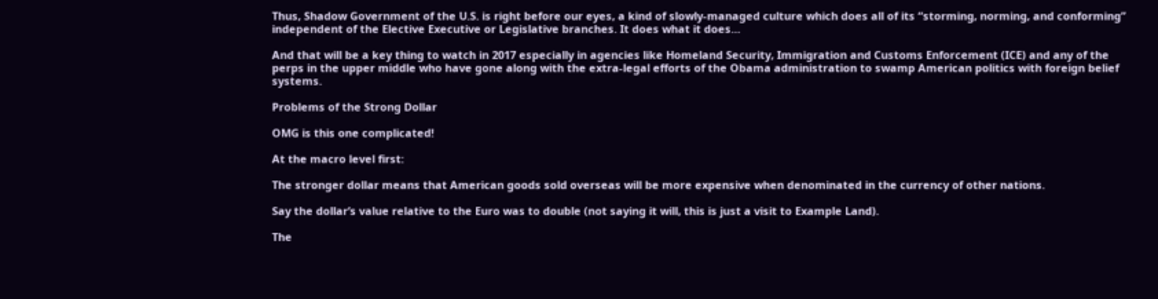Thus, Shadow Government of the U.S. is right before our eyes, a kind of slowly-managed culture which does all of its “storming, norming, and conforming” independent of the Elective Executive or Legislative branches. It does what it does…

And that will be a key thing to watch in 2017 especially in agencies like Homeland Security, Immigration and Customs Enforcement (ICE) and any of the perps in the upper middle who have gone along with the extra-legal efforts of the Obama administration to swamp American politics with foreign belief systems.

Problems of the Strong Dollar

OMG is this one complicated!

At the macro level first:

The stronger dollar means that American goods sold overseas will be more expensive when denominated in the currency of other nations.

Say the dollar’s value relative to the Euro was to double (not saying it will, this is just a visit to Example Land).

The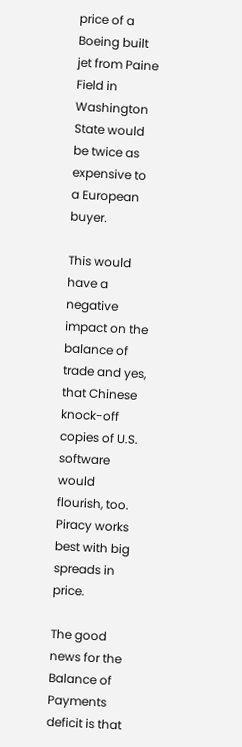price of a Boeing built jet from Paine Field in Washington State would be twice as expensive to a European buyer.

This would have a negative impact on the balance of trade and yes, that Chinese knock-off copies of U.S. software would flourish, too. Piracy works best with big spreads in price.

The good news for the Balance of Payments deficit is that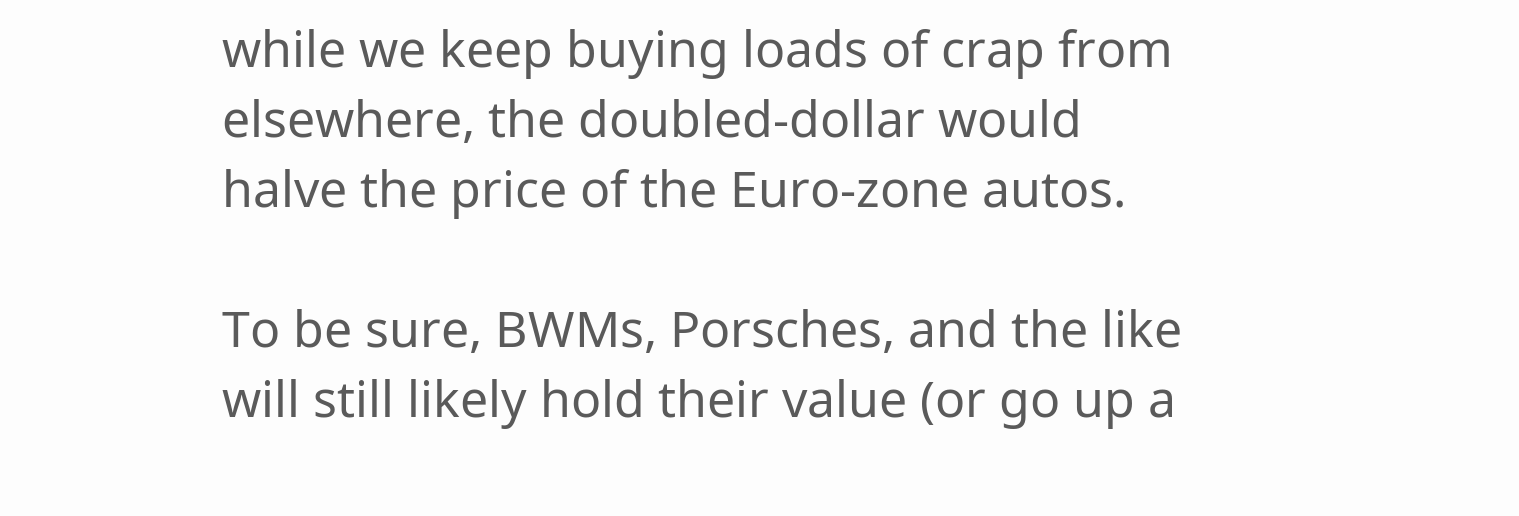while we keep buying loads of crap from elsewhere, the doubled-dollar would halve the price of the Euro-zone autos.

To be sure, BWMs, Porsches, and the like will still likely hold their value (or go up a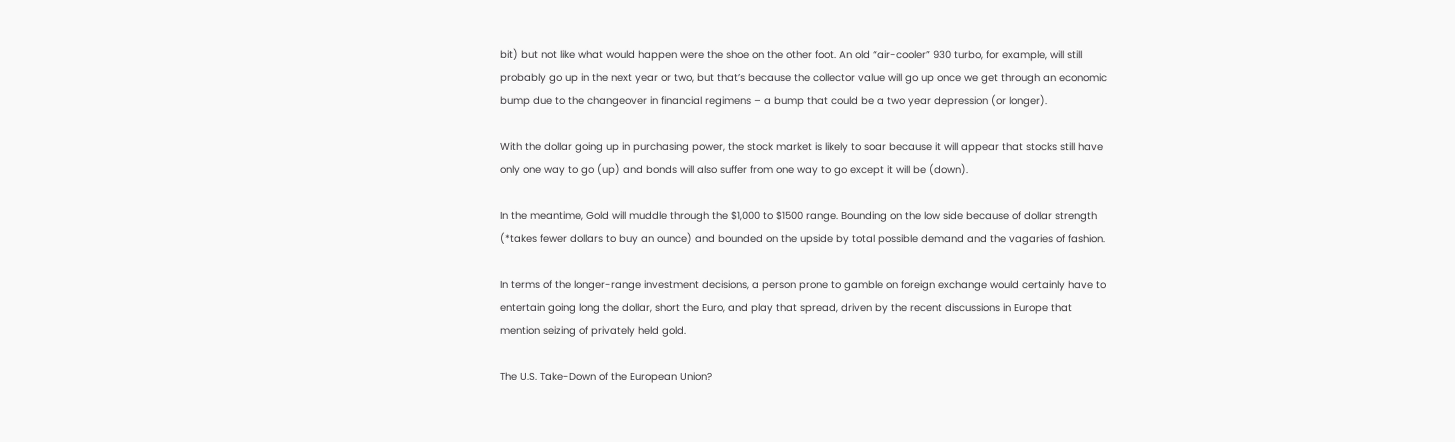bit) but not like what would happen were the shoe on the other foot. An old “air-cooler” 930 turbo, for example, will still probably go up in the next year or two, but that’s because the collector value will go up once we get through an economic bump due to the changeover in financial regimens – a bump that could be a two year depression (or longer).

With the dollar going up in purchasing power, the stock market is likely to soar because it will appear that stocks still have only one way to go (up) and bonds will also suffer from one way to go except it will be (down).

In the meantime, Gold will muddle through the $1,000 to $1500 range. Bounding on the low side because of dollar strength (*takes fewer dollars to buy an ounce) and bounded on the upside by total possible demand and the vagaries of fashion.

In terms of the longer-range investment decisions, a person prone to gamble on foreign exchange would certainly have to entertain going long the dollar, short the Euro, and play that spread, driven by the recent discussions in Europe that mention seizing of privately held gold.

The U.S. Take-Down of the European Union?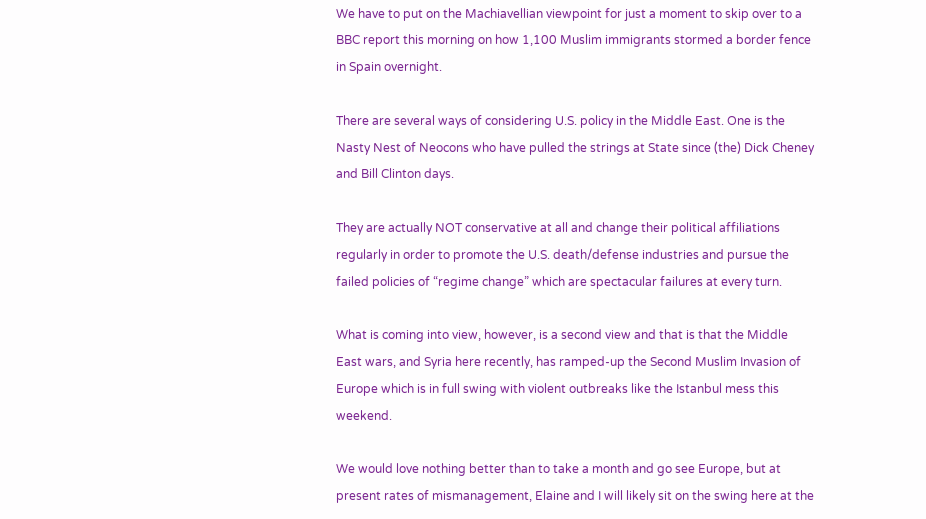We have to put on the Machiavellian viewpoint for just a moment to skip over to a BBC report this morning on how 1,100 Muslim immigrants stormed a border fence in Spain overnight.

There are several ways of considering U.S. policy in the Middle East. One is the Nasty Nest of Neocons who have pulled the strings at State since (the) Dick Cheney and Bill Clinton days.

They are actually NOT conservative at all and change their political affiliations regularly in order to promote the U.S. death/defense industries and pursue the failed policies of “regime change” which are spectacular failures at every turn.

What is coming into view, however, is a second view and that is that the Middle East wars, and Syria here recently, has ramped-up the Second Muslim Invasion of Europe which is in full swing with violent outbreaks like the Istanbul mess this weekend.

We would love nothing better than to take a month and go see Europe, but at present rates of mismanagement, Elaine and I will likely sit on the swing here at the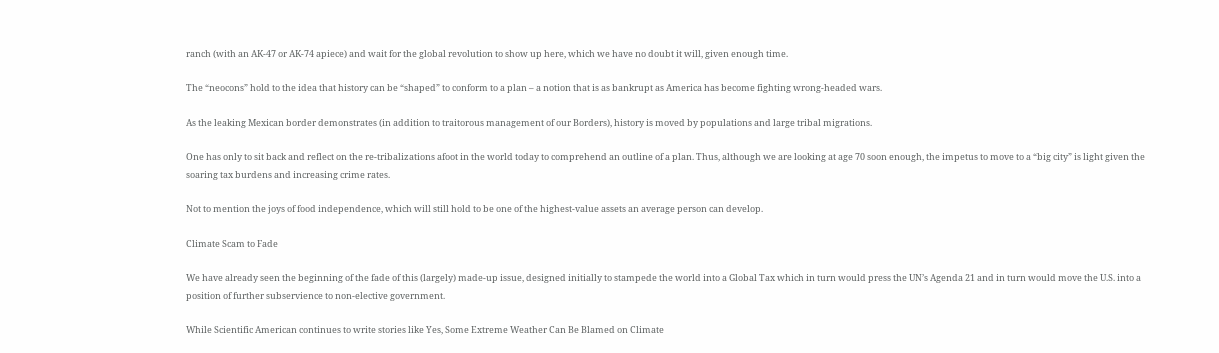ranch (with an AK-47 or AK-74 apiece) and wait for the global revolution to show up here, which we have no doubt it will, given enough time.

The “neocons” hold to the idea that history can be “shaped” to conform to a plan – a notion that is as bankrupt as America has become fighting wrong-headed wars.

As the leaking Mexican border demonstrates (in addition to traitorous management of our Borders), history is moved by populations and large tribal migrations.

One has only to sit back and reflect on the re-tribalizations afoot in the world today to comprehend an outline of a plan. Thus, although we are looking at age 70 soon enough, the impetus to move to a “big city” is light given the soaring tax burdens and increasing crime rates.

Not to mention the joys of food independence, which will still hold to be one of the highest-value assets an average person can develop.

Climate Scam to Fade

We have already seen the beginning of the fade of this (largely) made-up issue, designed initially to stampede the world into a Global Tax which in turn would press the UN’s Agenda 21 and in turn would move the U.S. into a position of further subservience to non-elective government.

While Scientific American continues to write stories like Yes, Some Extreme Weather Can Be Blamed on Climate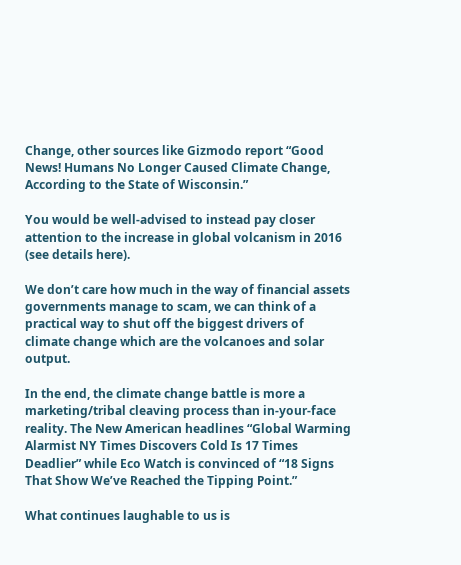Change, other sources like Gizmodo report “Good News! Humans No Longer Caused Climate Change, According to the State of Wisconsin.”

You would be well-advised to instead pay closer attention to the increase in global volcanism in 2016 (see details here).

We don’t care how much in the way of financial assets governments manage to scam, we can think of a practical way to shut off the biggest drivers of climate change which are the volcanoes and solar output.

In the end, the climate change battle is more a marketing/tribal cleaving process than in-your-face reality. The New American headlines “Global Warming Alarmist NY Times Discovers Cold Is 17 Times Deadlier” while Eco Watch is convinced of “18 Signs That Show We’ve Reached the Tipping Point.”

What continues laughable to us is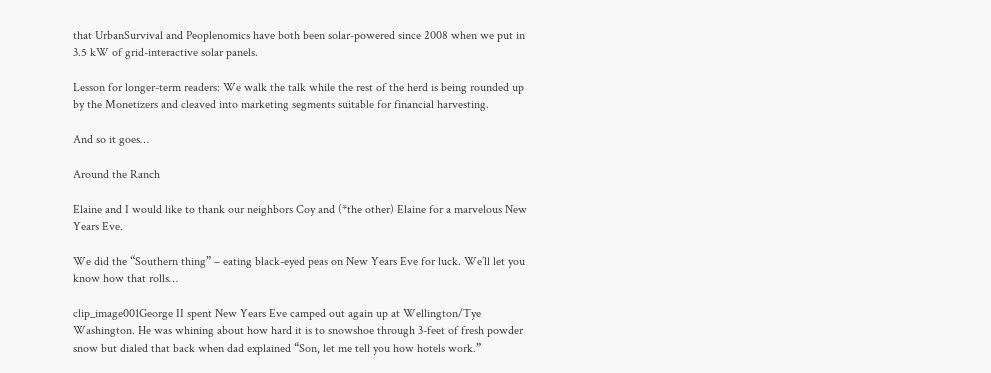that UrbanSurvival and Peoplenomics have both been solar-powered since 2008 when we put in 3.5 kW of grid-interactive solar panels.

Lesson for longer-term readers: We walk the talk while the rest of the herd is being rounded up by the Monetizers and cleaved into marketing segments suitable for financial harvesting.

And so it goes…

Around the Ranch

Elaine and I would like to thank our neighbors Coy and (*the other) Elaine for a marvelous New Years Eve.

We did the “Southern thing” – eating black-eyed peas on New Years Eve for luck. We’ll let you know how that rolls…

clip_image001George II spent New Years Eve camped out again up at Wellington/Tye Washington. He was whining about how hard it is to snowshoe through 3-feet of fresh powder snow but dialed that back when dad explained “Son, let me tell you how hotels work.”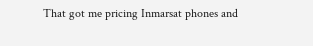That got me pricing Inmarsat phones and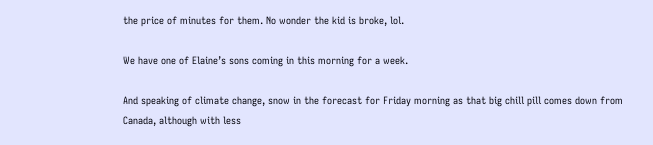the price of minutes for them. No wonder the kid is broke, lol.

We have one of Elaine’s sons coming in this morning for a week.

And speaking of climate change, snow in the forecast for Friday morning as that big chill pill comes down from Canada, although with less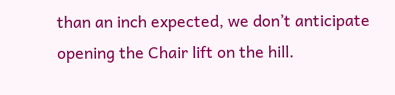than an inch expected, we don’t anticipate opening the Chair lift on the hill.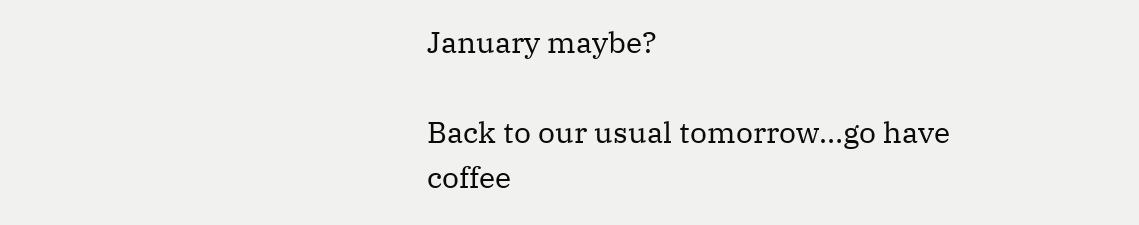January maybe?

Back to our usual tomorrow…go have coffee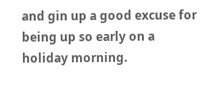and gin up a good excuse for being up so early on a holiday morning.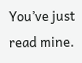You’ve just read mine.